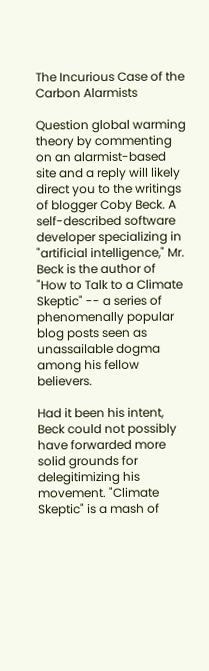The Incurious Case of the Carbon Alarmists

Question global warming theory by commenting on an alarmist-based site and a reply will likely direct you to the writings of blogger Coby Beck. A self-described software developer specializing in "artificial intelligence," Mr. Beck is the author of "How to Talk to a Climate Skeptic" -- a series of phenomenally popular blog posts seen as unassailable dogma among his fellow believers.

Had it been his intent, Beck could not possibly have forwarded more solid grounds for delegitimizing his movement. "Climate Skeptic" is a mash of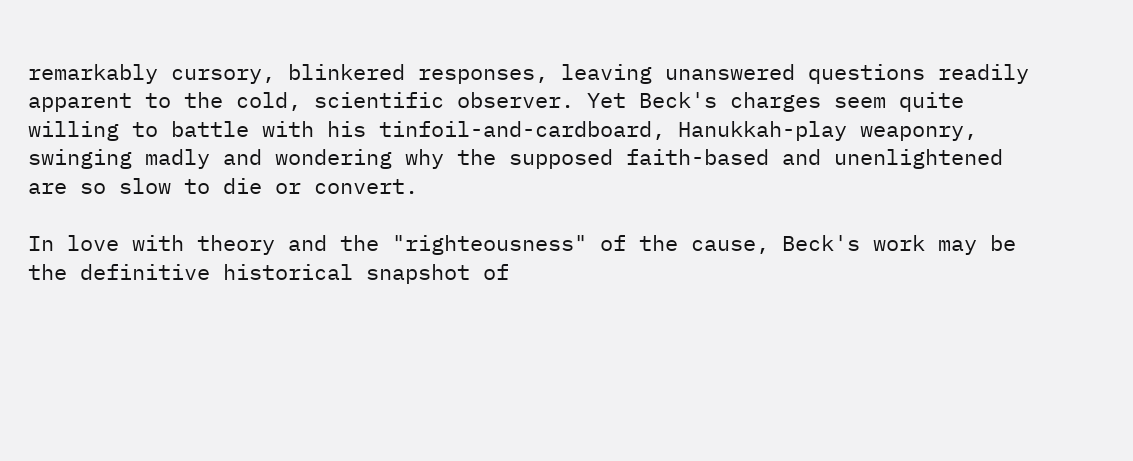remarkably cursory, blinkered responses, leaving unanswered questions readily apparent to the cold, scientific observer. Yet Beck's charges seem quite willing to battle with his tinfoil-and-cardboard, Hanukkah-play weaponry, swinging madly and wondering why the supposed faith-based and unenlightened are so slow to die or convert.

In love with theory and the "righteousness" of the cause, Beck's work may be the definitive historical snapshot of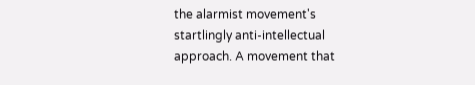the alarmist movement's startlingly anti-intellectual approach. A movement that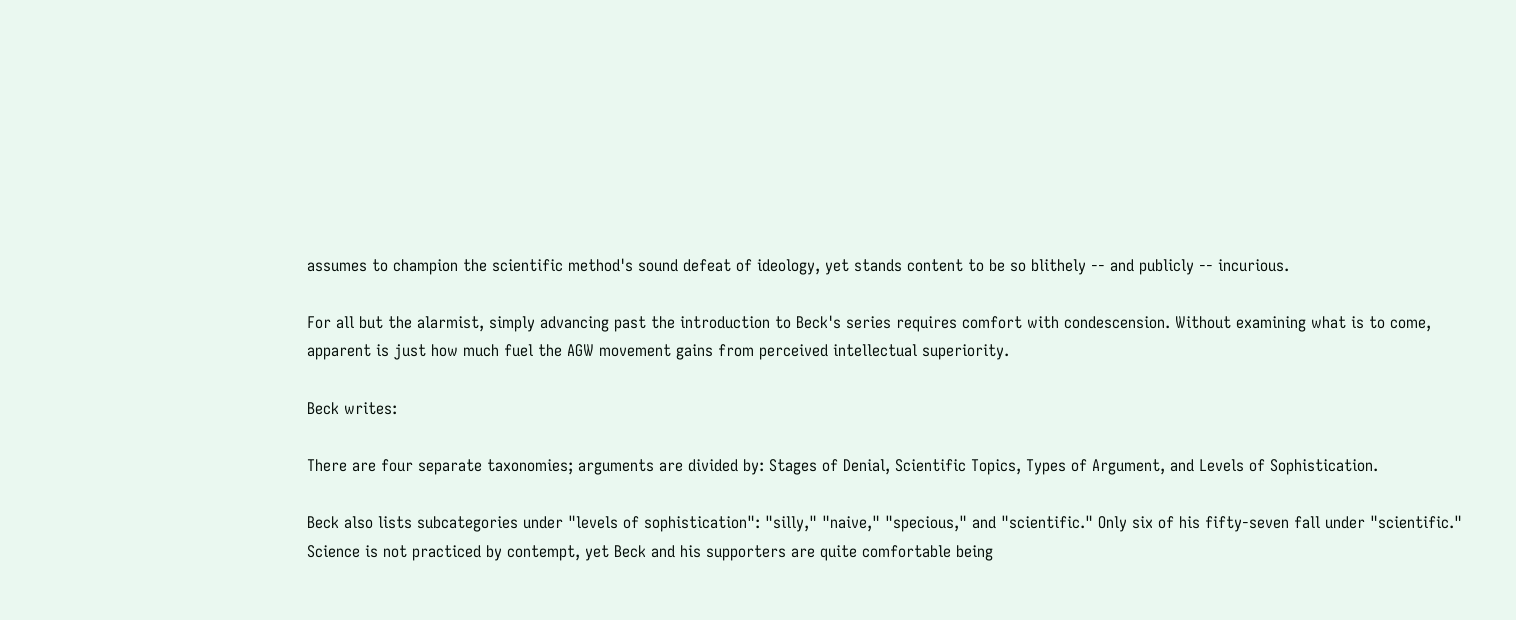assumes to champion the scientific method's sound defeat of ideology, yet stands content to be so blithely -- and publicly -- incurious.

For all but the alarmist, simply advancing past the introduction to Beck's series requires comfort with condescension. Without examining what is to come, apparent is just how much fuel the AGW movement gains from perceived intellectual superiority.

Beck writes:

There are four separate taxonomies; arguments are divided by: Stages of Denial, Scientific Topics, Types of Argument, and Levels of Sophistication.

Beck also lists subcategories under "levels of sophistication": "silly," "naive," "specious," and "scientific." Only six of his fifty-seven fall under "scientific." Science is not practiced by contempt, yet Beck and his supporters are quite comfortable being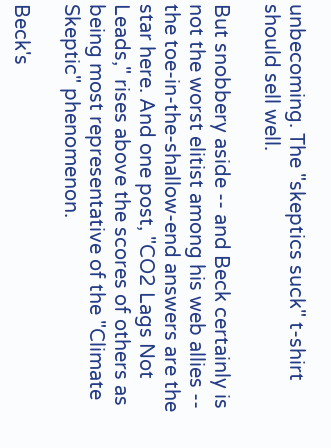unbecoming. The "skeptics suck" t-shirt should sell well.

But snobbery aside -- and Beck certainly is not the worst elitist among his web allies -- the toe-in-the-shallow-end answers are the star here. And one post, "CO2 Lags Not Leads," rises above the scores of others as being most representative of the "Climate Skeptic" phenomenon.

Beck's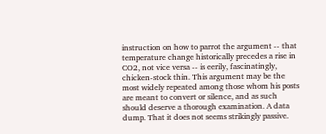instruction on how to parrot the argument -- that temperature change historically precedes a rise in CO2, not vice versa -- is eerily, fascinatingly, chicken-stock thin. This argument may be the most widely repeated among those whom his posts are meant to convert or silence, and as such should deserve a thorough examination. A data dump. That it does not seems strikingly passive.